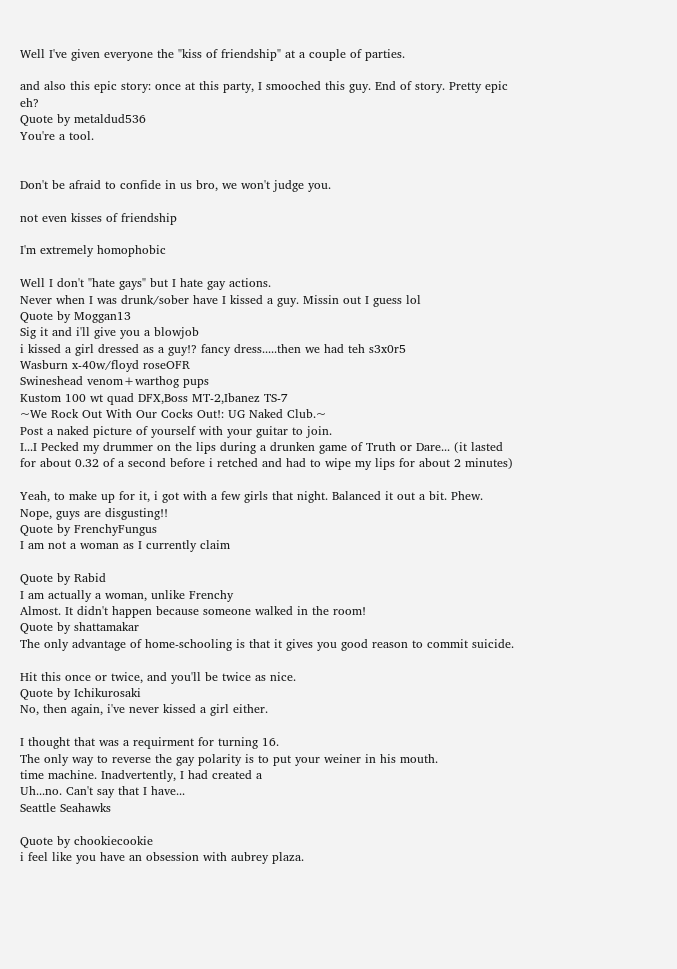Well I've given everyone the "kiss of friendship" at a couple of parties.

and also this epic story: once at this party, I smooched this guy. End of story. Pretty epic eh?
Quote by metaldud536
You're a tool.


Don't be afraid to confide in us bro, we won't judge you.

not even kisses of friendship

I'm extremely homophobic

Well I don't "hate gays" but I hate gay actions.
Never when I was drunk/sober have I kissed a guy. Missin out I guess lol
Quote by Moggan13
Sig it and i'll give you a blowjob
i kissed a girl dressed as a guy!? fancy dress.....then we had teh s3x0r5
Wasburn x-40w/floyd roseOFR
Swineshead venom+warthog pups
Kustom 100 wt quad DFX,Boss MT-2,Ibanez TS-7
~We Rock Out With Our Cocks Out!: UG Naked Club.~
Post a naked picture of yourself with your guitar to join.
I...I Pecked my drummer on the lips during a drunken game of Truth or Dare... (it lasted for about 0.32 of a second before i retched and had to wipe my lips for about 2 minutes)

Yeah, to make up for it, i got with a few girls that night. Balanced it out a bit. Phew.
Nope, guys are disgusting!!
Quote by FrenchyFungus
I am not a woman as I currently claim

Quote by Rabid
I am actually a woman, unlike Frenchy
Almost. It didn't happen because someone walked in the room!
Quote by shattamakar
The only advantage of home-schooling is that it gives you good reason to commit suicide.

Hit this once or twice, and you'll be twice as nice.
Quote by Ichikurosaki
No, then again, i've never kissed a girl either.

I thought that was a requirment for turning 16.
The only way to reverse the gay polarity is to put your weiner in his mouth.
time machine. Inadvertently, I had created a
Uh...no. Can't say that I have...
Seattle Seahawks

Quote by chookiecookie
i feel like you have an obsession with aubrey plaza.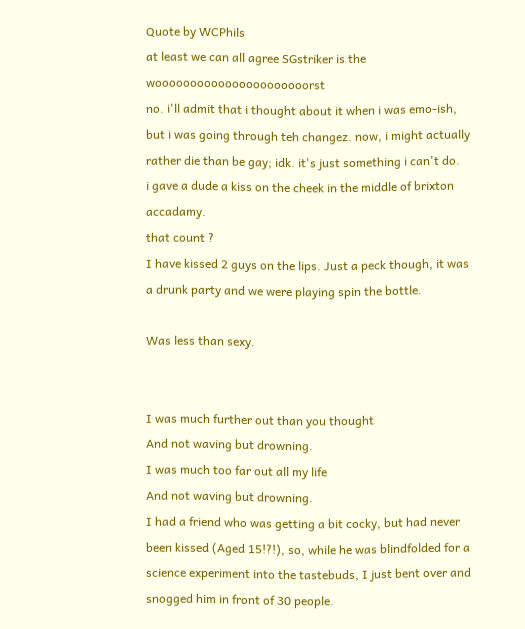Quote by WCPhils
at least we can all agree SGstriker is the woooooooooooooooooooooorst
no. i'll admit that i thought about it when i was emo-ish, but i was going through teh changez. now, i might actually rather die than be gay; idk. it's just something i can't do.
i gave a dude a kiss on the cheek in the middle of brixton accadamy.
that count ?
I have kissed 2 guys on the lips. Just a peck though, it was a drunk party and we were playing spin the bottle.

Was less than sexy.


I was much further out than you thought
And not waving but drowning.
I was much too far out all my life
And not waving but drowning.
I had a friend who was getting a bit cocky, but had never been kissed (Aged 15!?!), so, while he was blindfolded for a science experiment into the tastebuds, I just bent over and snogged him in front of 30 people.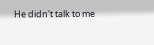He didn't talk to me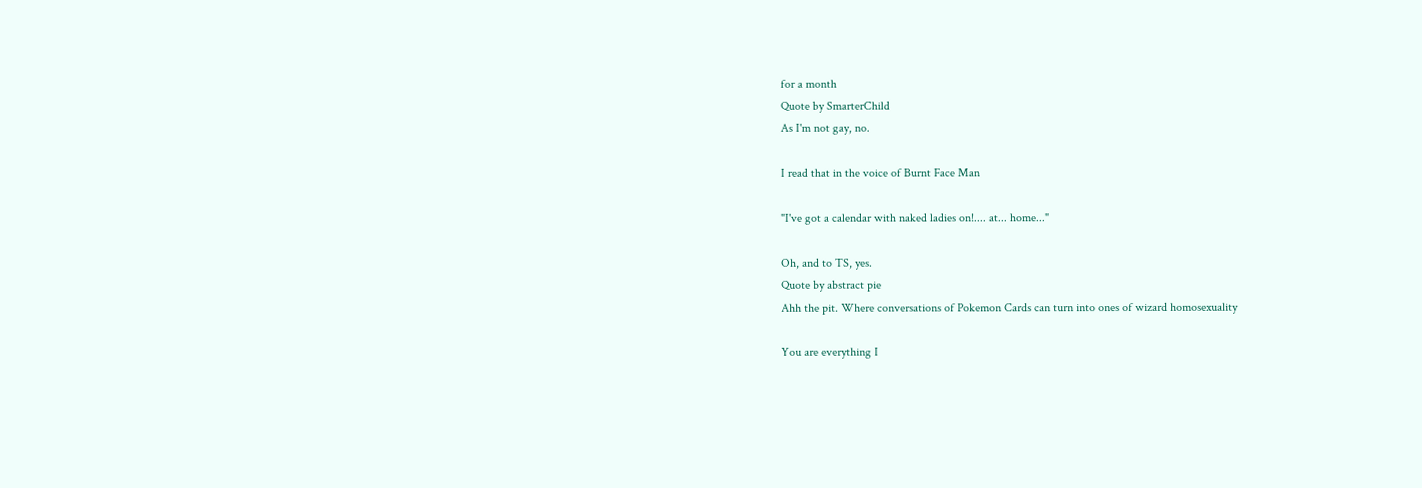for a month
Quote by SmarterChild
As I'm not gay, no.

I read that in the voice of Burnt Face Man

"I've got a calendar with naked ladies on!.... at... home..."

Oh, and to TS, yes.
Quote by abstract pie
Ahh the pit. Where conversations of Pokemon Cards can turn into ones of wizard homosexuality

You are everything I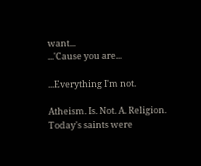want...
...'Cause you are...

...Everything I'm not.

Atheism. Is. Not. A. Religion.
Today's saints were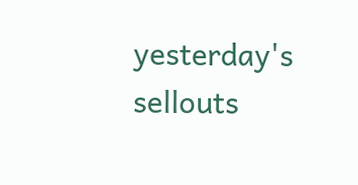yesterday's sellouts